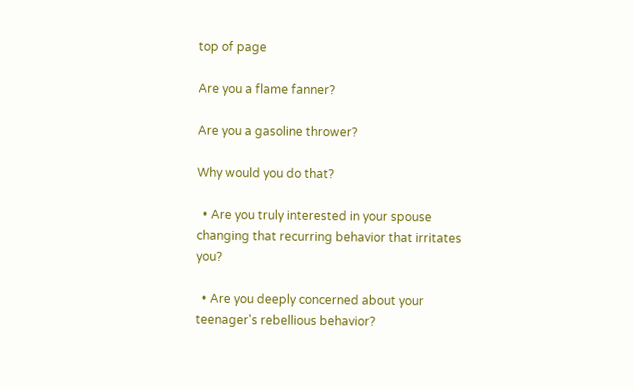top of page

Are you a flame fanner?

Are you a gasoline thrower?

Why would you do that?

  • Are you truly interested in your spouse changing that recurring behavior that irritates you?

  • Are you deeply concerned about your teenager's rebellious behavior?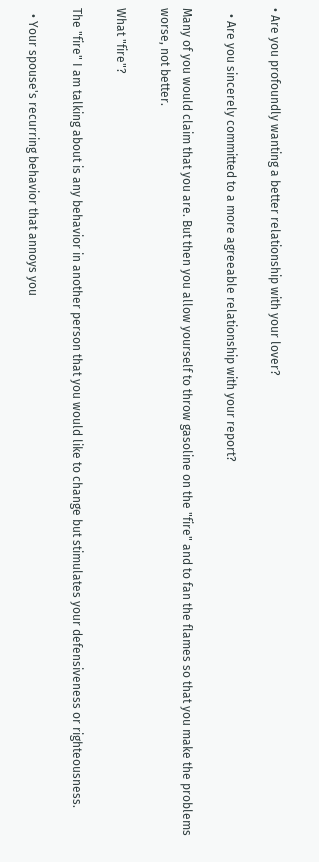• Are you profoundly wanting a better relationship with your lover?

  • Are you sincerely committed to a more agreeable relationship with your report?

Many of you would claim that you are. But then you allow yourself to throw gasoline on the "fire" and to fan the flames so that you make the problems worse, not better.

What "fire"?

The "fire" I am talking about is any behavior in another person that you would like to change but stimulates your defensiveness or righteousness.

  • Your spouse's recurring behavior that annoys you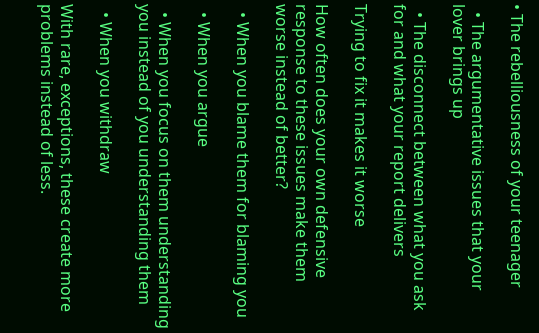• The rebelliousness of your teenager

  • The argumentative issues that your lover brings up

  • The disconnect between what you ask for and what your report delivers

Trying to fix it makes it worse

How often does your own defensive response to these issues make them worse instead of better?

  • When you blame them for blaming you

  • When you argue

  • When you focus on them understanding you instead of you understanding them

  • When you withdraw

With rare, exceptions, these create more problems instead of less.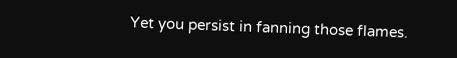Yet you persist in fanning those flames.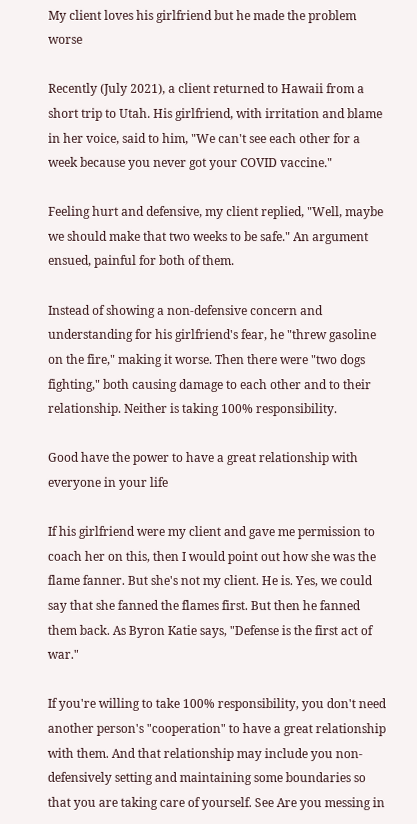My client loves his girlfriend but he made the problem worse

Recently (July 2021), a client returned to Hawaii from a short trip to Utah. His girlfriend, with irritation and blame in her voice, said to him, "We can't see each other for a week because you never got your COVID vaccine."

Feeling hurt and defensive, my client replied, "Well, maybe we should make that two weeks to be safe." An argument ensued, painful for both of them.

Instead of showing a non-defensive concern and understanding for his girlfriend's fear, he "threw gasoline on the fire," making it worse. Then there were "two dogs fighting," both causing damage to each other and to their relationship. Neither is taking 100% responsibility.

Good have the power to have a great relationship with everyone in your life

If his girlfriend were my client and gave me permission to coach her on this, then I would point out how she was the flame fanner. But she's not my client. He is. Yes, we could say that she fanned the flames first. But then he fanned them back. As Byron Katie says, "Defense is the first act of war."

If you're willing to take 100% responsibility, you don't need another person's "cooperation" to have a great relationship with them. And that relationship may include you non-defensively setting and maintaining some boundaries so that you are taking care of yourself. See Are you messing in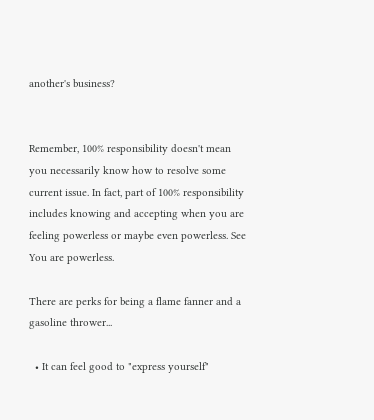another's business?


Remember, 100% responsibility doesn't mean you necessarily know how to resolve some current issue. In fact, part of 100% responsibility includes knowing and accepting when you are feeling powerless or maybe even powerless. See You are powerless.

There are perks for being a flame fanner and a gasoline thrower...

  • It can feel good to "express yourself"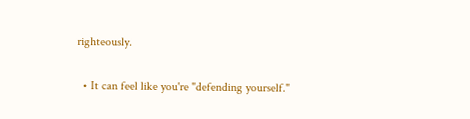righteously.

  • It can feel like you're "defending yourself."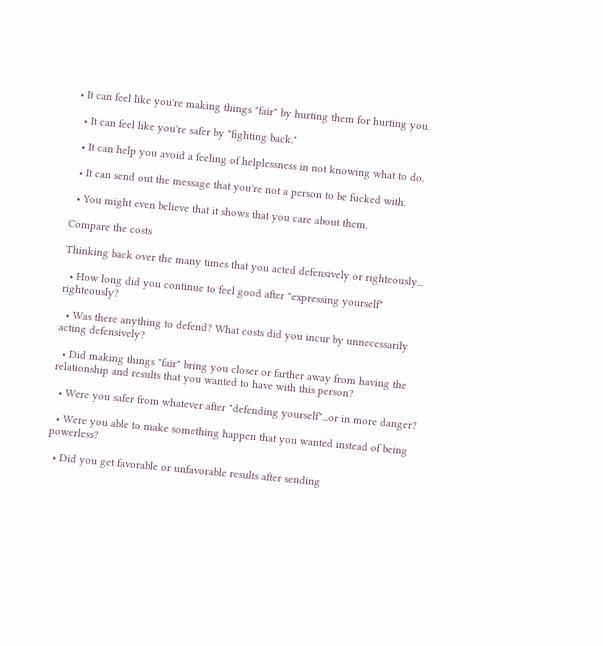• It can feel like you're making things "fair" by hurting them for hurting you.

  • It can feel like you're safer by "fighting back."

  • It can help you avoid a feeling of helplessness in not knowing what to do.

  • It can send out the message that you're not a person to be fucked with.

  • You might even believe that it shows that you care about them.

Compare the costs

Thinking back over the many times that you acted defensively or righteously...

  • How long did you continue to feel good after "expressing yourself" righteously?

  • Was there anything to defend? What costs did you incur by unnecessarily acting defensively?

  • Did making things "fair" bring you closer or farther away from having the relationship and results that you wanted to have with this person?

  • Were you safer from whatever after "defending yourself"...or in more danger?

  • Were you able to make something happen that you wanted instead of being powerless?

  • Did you get favorable or unfavorable results after sending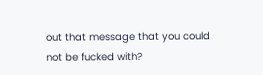out that message that you could not be fucked with?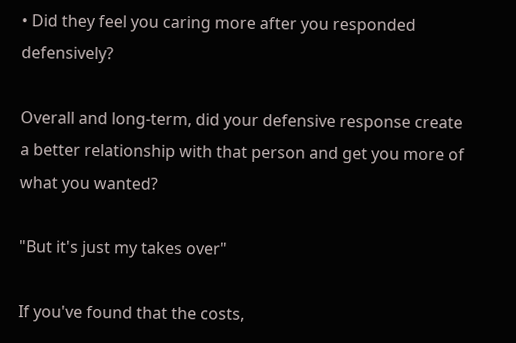• Did they feel you caring more after you responded defensively?

Overall and long-term, did your defensive response create a better relationship with that person and get you more of what you wanted?

"But it's just my takes over"

If you've found that the costs,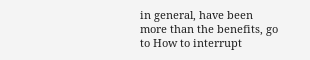in general, have been more than the benefits, go to How to interrupt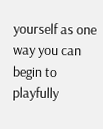yourself as one way you can begin to playfully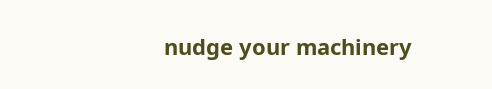nudge your machinery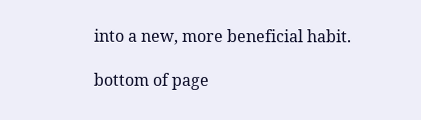into a new, more beneficial habit.

bottom of page